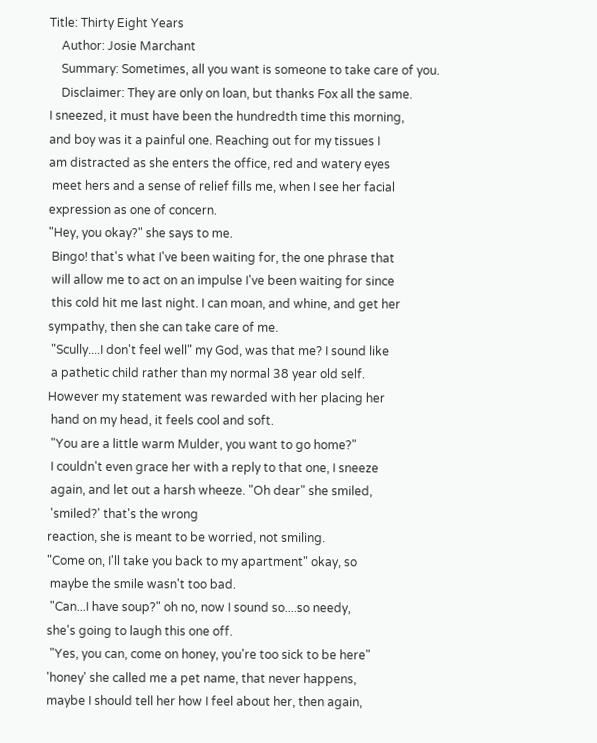Title: Thirty Eight Years
    Author: Josie Marchant
    Summary: Sometimes, all you want is someone to take care of you.
    Disclaimer: They are only on loan, but thanks Fox all the same.
I sneezed, it must have been the hundredth time this morning,
and boy was it a painful one. Reaching out for my tissues I
am distracted as she enters the office, red and watery eyes
 meet hers and a sense of relief fills me, when I see her facial
expression as one of concern.
"Hey, you okay?" she says to me.
 Bingo! that's what I've been waiting for, the one phrase that
 will allow me to act on an impulse I've been waiting for since
 this cold hit me last night. I can moan, and whine, and get her
sympathy, then she can take care of me.
 "Scully....I don't feel well" my God, was that me? I sound like
 a pathetic child rather than my normal 38 year old self.
However my statement was rewarded with her placing her
 hand on my head, it feels cool and soft.
 "You are a little warm Mulder, you want to go home?"
 I couldn't even grace her with a reply to that one, I sneeze
 again, and let out a harsh wheeze. "Oh dear" she smiled,
 'smiled?' that's the wrong
reaction, she is meant to be worried, not smiling.
"Come on, I'll take you back to my apartment" okay, so
 maybe the smile wasn't too bad.
 "Can...I have soup?" oh no, now I sound so....so needy,
she's going to laugh this one off.
 "Yes, you can, come on honey, you're too sick to be here"
'honey' she called me a pet name, that never happens,
maybe I should tell her how I feel about her, then again,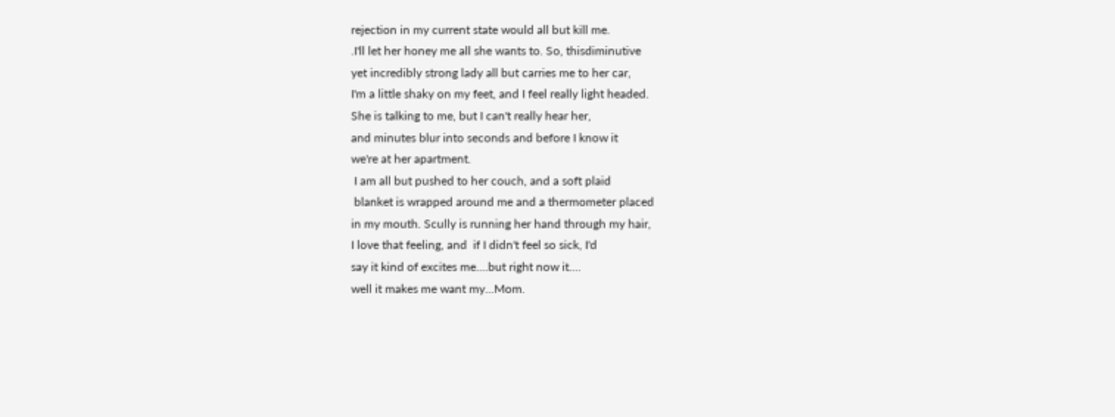rejection in my current state would all but kill me.
.I'll let her honey me all she wants to. So, thisdiminutive
yet incredibly strong lady all but carries me to her car,
I'm a little shaky on my feet, and I feel really light headed.
She is talking to me, but I can't really hear her,
and minutes blur into seconds and before I know it
we're at her apartment.
 I am all but pushed to her couch, and a soft plaid
 blanket is wrapped around me and a thermometer placed
in my mouth. Scully is running her hand through my hair,
I love that feeling, and  if I didn't feel so sick, I'd
say it kind of excites me....but right now it....
well it makes me want my...Mom.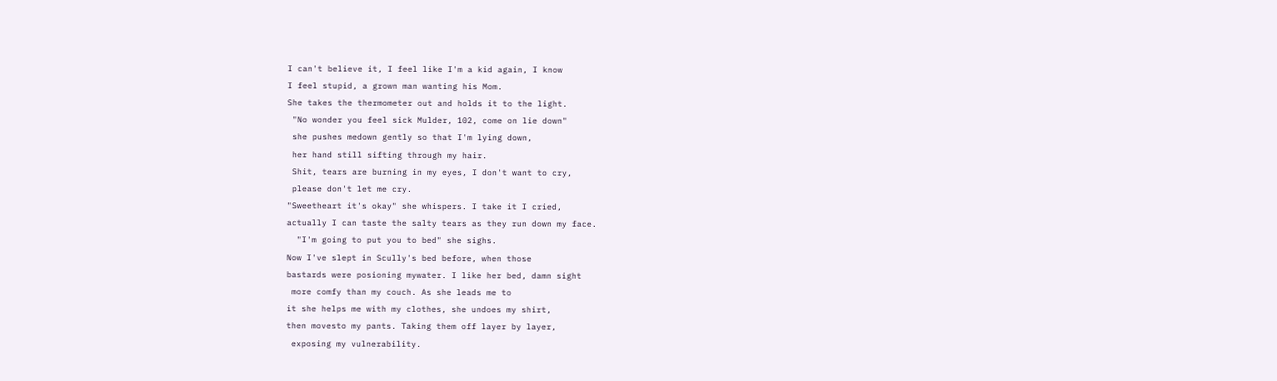I can't believe it, I feel like I'm a kid again, I know
I feel stupid, a grown man wanting his Mom.
She takes the thermometer out and holds it to the light.
 "No wonder you feel sick Mulder, 102, come on lie down"
 she pushes medown gently so that I'm lying down,
 her hand still sifting through my hair.
 Shit, tears are burning in my eyes, I don't want to cry,
 please don't let me cry.
"Sweetheart it's okay" she whispers. I take it I cried,
actually I can taste the salty tears as they run down my face.
  "I'm going to put you to bed" she sighs.
Now I've slept in Scully's bed before, when those
bastards were posioning mywater. I like her bed, damn sight
 more comfy than my couch. As she leads me to
it she helps me with my clothes, she undoes my shirt,
then movesto my pants. Taking them off layer by layer,
 exposing my vulnerability.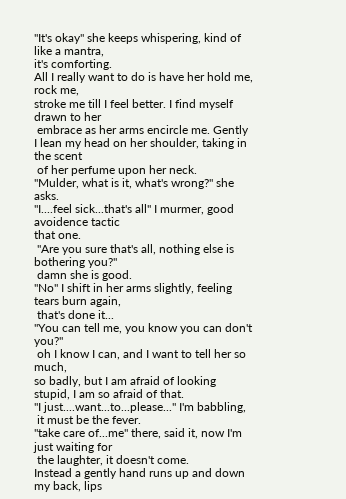"It's okay" she keeps whispering, kind of like a mantra,
it's comforting.
All I really want to do is have her hold me, rock me,
stroke me till I feel better. I find myself drawn to her
 embrace as her arms encircle me. Gently
I lean my head on her shoulder, taking in the scent
 of her perfume upon her neck.
"Mulder, what is it, what's wrong?" she asks.
"I....feel sick...that's all" I murmer, good avoidence tactic
that one.
 "Are you sure that's all, nothing else is bothering you?"
 damn she is good.
"No" I shift in her arms slightly, feeling tears burn again,
 that's done it...
"You can tell me, you know you can don't you?"
 oh I know I can, and I want to tell her so much,
so badly, but I am afraid of looking stupid, I am so afraid of that.
"I just....want...to...please..." I'm babbling,
 it must be the fever.
"take care of...me" there, said it, now I'm just waiting for
 the laughter, it doesn't come.
Instead a gently hand runs up and down my back, lips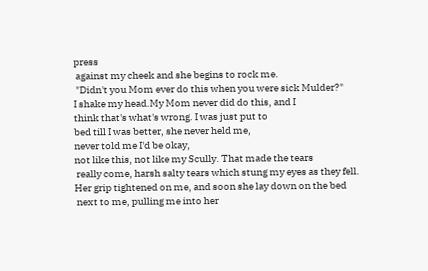press
 against my cheek and she begins to rock me.
 "Didn't you Mom ever do this when you were sick Mulder?"
I shake my head.My Mom never did do this, and I
think that's what's wrong. I was just put to
bed till I was better, she never held me,
never told me I'd be okay,
not like this, not like my Scully. That made the tears
 really come, harsh salty tears which stung my eyes as they fell.
Her grip tightened on me, and soon she lay down on the bed
 next to me, pulling me into her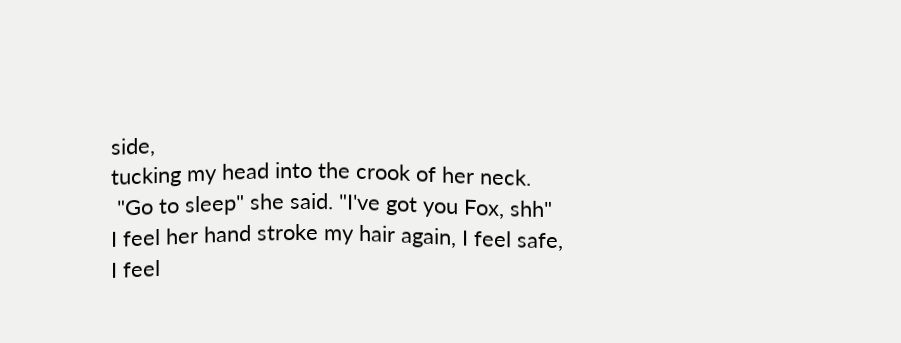side,
tucking my head into the crook of her neck.
 "Go to sleep" she said. "I've got you Fox, shh"
I feel her hand stroke my hair again, I feel safe,
I feel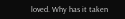loved. Why has it taken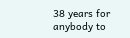38 years for anybody to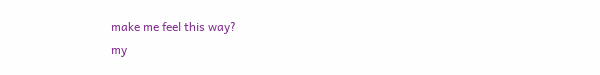make me feel this way?
my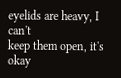eyelids are heavy, I can't
keep them open, it's okay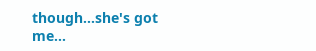though...she's got me...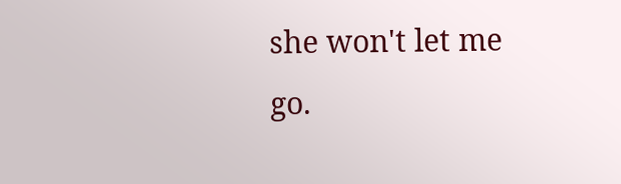she won't let me go.